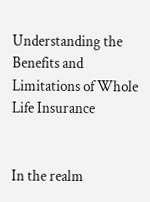Understanding the Benefits and Limitations of Whole Life Insurance


In the realm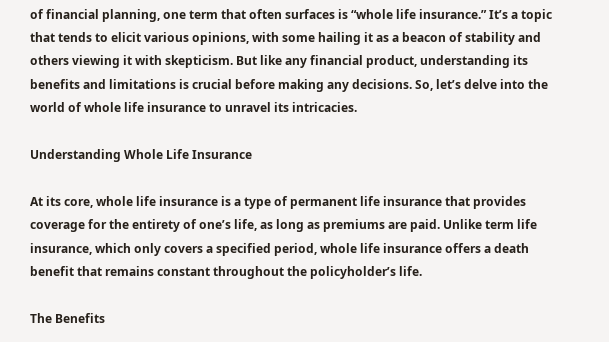of financial planning, one term that often surfaces is “whole life insurance.” It’s a topic that tends to elicit various opinions, with some hailing it as a beacon of stability and others viewing it with skepticism. But like any financial product, understanding its benefits and limitations is crucial before making any decisions. So, let’s delve into the world of whole life insurance to unravel its intricacies.

Understanding Whole Life Insurance

At its core, whole life insurance is a type of permanent life insurance that provides coverage for the entirety of one’s life, as long as premiums are paid. Unlike term life insurance, which only covers a specified period, whole life insurance offers a death benefit that remains constant throughout the policyholder’s life.

The Benefits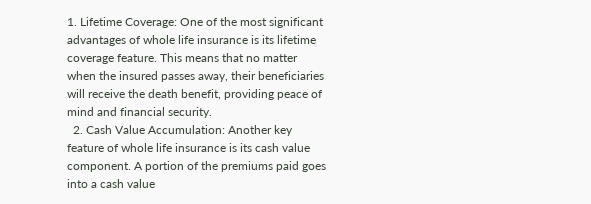1. Lifetime Coverage: One of the most significant advantages of whole life insurance is its lifetime coverage feature. This means that no matter when the insured passes away, their beneficiaries will receive the death benefit, providing peace of mind and financial security.
  2. Cash Value Accumulation: Another key feature of whole life insurance is its cash value component. A portion of the premiums paid goes into a cash value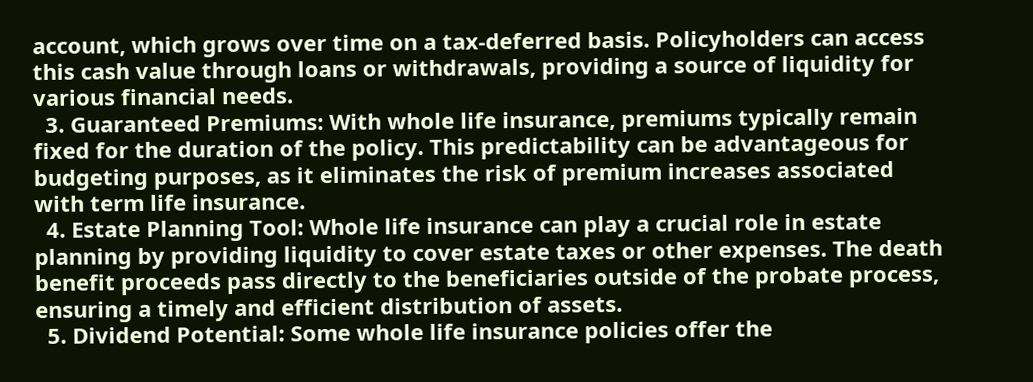account, which grows over time on a tax-deferred basis. Policyholders can access this cash value through loans or withdrawals, providing a source of liquidity for various financial needs.
  3. Guaranteed Premiums: With whole life insurance, premiums typically remain fixed for the duration of the policy. This predictability can be advantageous for budgeting purposes, as it eliminates the risk of premium increases associated with term life insurance.
  4. Estate Planning Tool: Whole life insurance can play a crucial role in estate planning by providing liquidity to cover estate taxes or other expenses. The death benefit proceeds pass directly to the beneficiaries outside of the probate process, ensuring a timely and efficient distribution of assets.
  5. Dividend Potential: Some whole life insurance policies offer the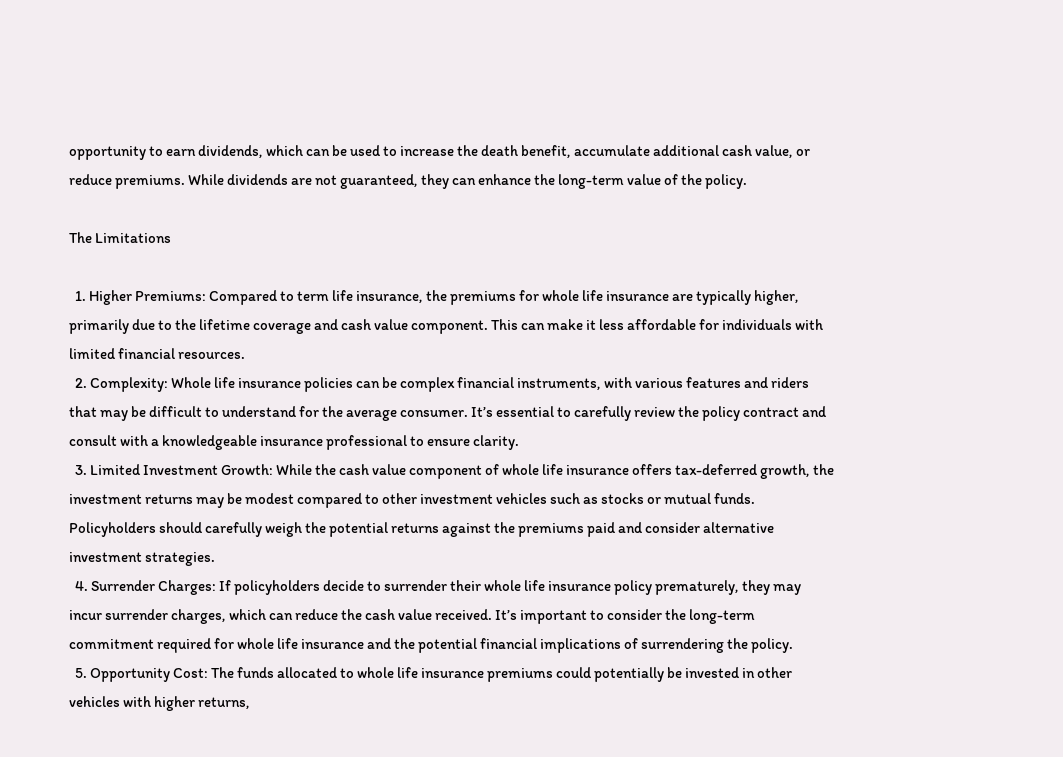opportunity to earn dividends, which can be used to increase the death benefit, accumulate additional cash value, or reduce premiums. While dividends are not guaranteed, they can enhance the long-term value of the policy.

The Limitations

  1. Higher Premiums: Compared to term life insurance, the premiums for whole life insurance are typically higher, primarily due to the lifetime coverage and cash value component. This can make it less affordable for individuals with limited financial resources.
  2. Complexity: Whole life insurance policies can be complex financial instruments, with various features and riders that may be difficult to understand for the average consumer. It’s essential to carefully review the policy contract and consult with a knowledgeable insurance professional to ensure clarity.
  3. Limited Investment Growth: While the cash value component of whole life insurance offers tax-deferred growth, the investment returns may be modest compared to other investment vehicles such as stocks or mutual funds. Policyholders should carefully weigh the potential returns against the premiums paid and consider alternative investment strategies.
  4. Surrender Charges: If policyholders decide to surrender their whole life insurance policy prematurely, they may incur surrender charges, which can reduce the cash value received. It’s important to consider the long-term commitment required for whole life insurance and the potential financial implications of surrendering the policy.
  5. Opportunity Cost: The funds allocated to whole life insurance premiums could potentially be invested in other vehicles with higher returns,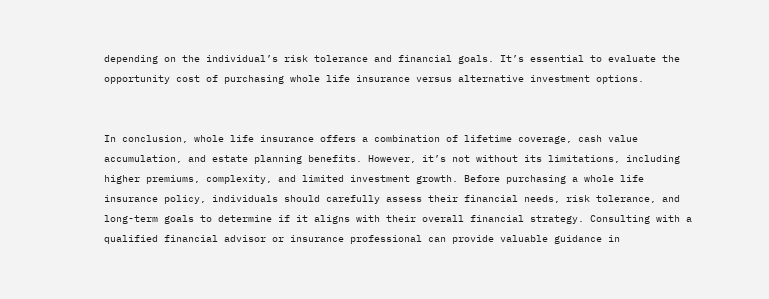depending on the individual’s risk tolerance and financial goals. It’s essential to evaluate the opportunity cost of purchasing whole life insurance versus alternative investment options.


In conclusion, whole life insurance offers a combination of lifetime coverage, cash value accumulation, and estate planning benefits. However, it’s not without its limitations, including higher premiums, complexity, and limited investment growth. Before purchasing a whole life insurance policy, individuals should carefully assess their financial needs, risk tolerance, and long-term goals to determine if it aligns with their overall financial strategy. Consulting with a qualified financial advisor or insurance professional can provide valuable guidance in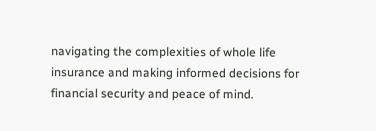navigating the complexities of whole life insurance and making informed decisions for financial security and peace of mind.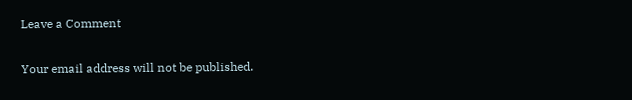Leave a Comment

Your email address will not be published.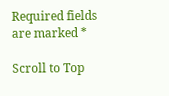Required fields are marked *

Scroll to Top